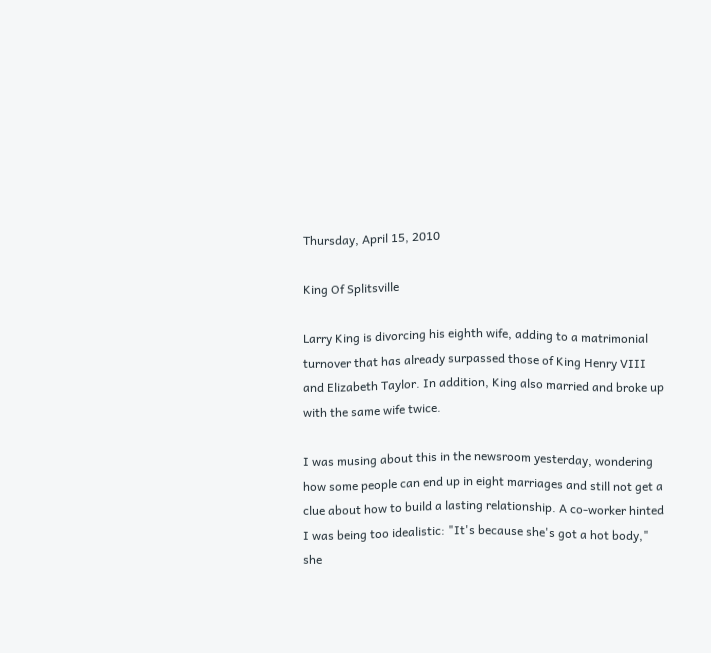Thursday, April 15, 2010

King Of Splitsville

Larry King is divorcing his eighth wife, adding to a matrimonial turnover that has already surpassed those of King Henry VIII and Elizabeth Taylor. In addition, King also married and broke up with the same wife twice.

I was musing about this in the newsroom yesterday, wondering how some people can end up in eight marriages and still not get a clue about how to build a lasting relationship. A co-worker hinted I was being too idealistic: "It's because she's got a hot body," she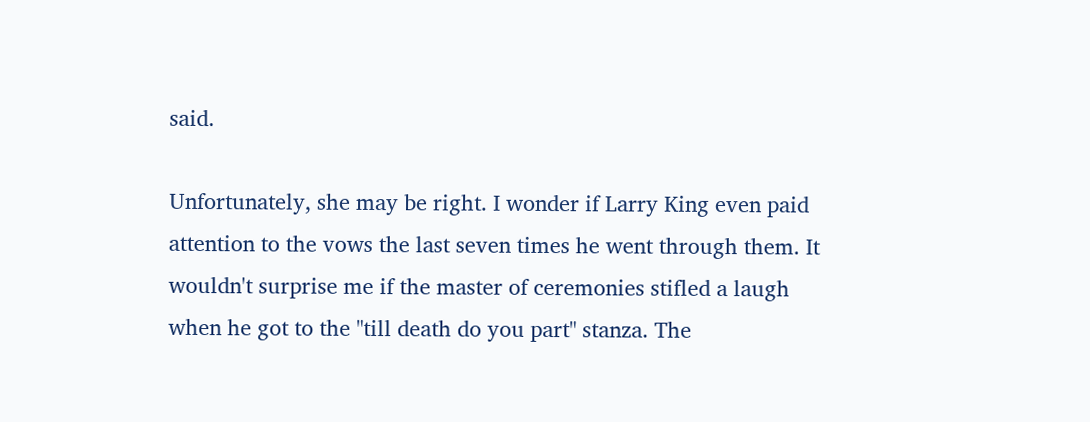said.

Unfortunately, she may be right. I wonder if Larry King even paid attention to the vows the last seven times he went through them. It wouldn't surprise me if the master of ceremonies stifled a laugh when he got to the "till death do you part" stanza. The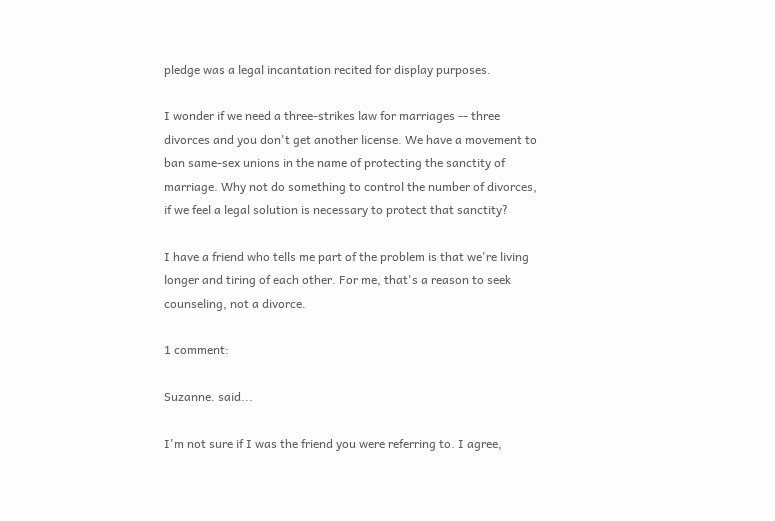pledge was a legal incantation recited for display purposes.

I wonder if we need a three-strikes law for marriages -- three divorces and you don't get another license. We have a movement to ban same-sex unions in the name of protecting the sanctity of marriage. Why not do something to control the number of divorces, if we feel a legal solution is necessary to protect that sanctity?

I have a friend who tells me part of the problem is that we're living longer and tiring of each other. For me, that's a reason to seek counseling, not a divorce.

1 comment:

Suzanne. said...

I'm not sure if I was the friend you were referring to. I agree,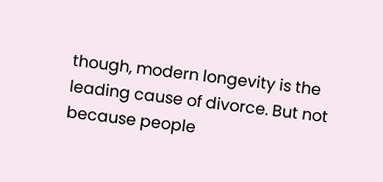though, modern longevity is the leading cause of divorce. But not because people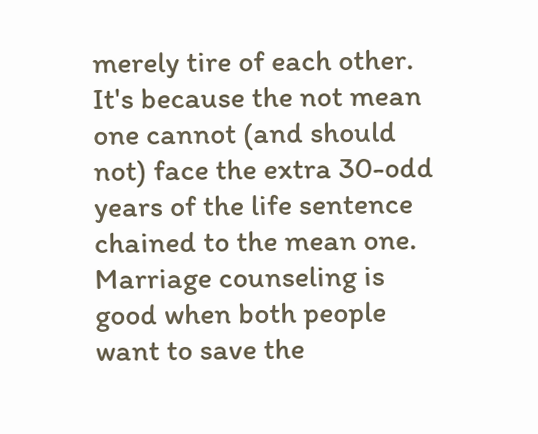merely tire of each other. It's because the not mean one cannot (and should not) face the extra 30-odd years of the life sentence chained to the mean one. Marriage counseling is good when both people want to save the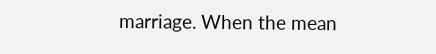marriage. When the mean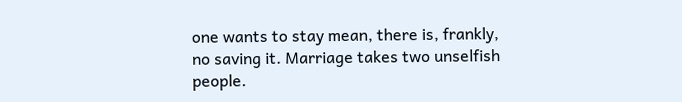one wants to stay mean, there is, frankly, no saving it. Marriage takes two unselfish people.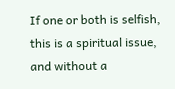If one or both is selfish, this is a spiritual issue, and without a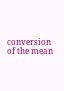conversion of the mean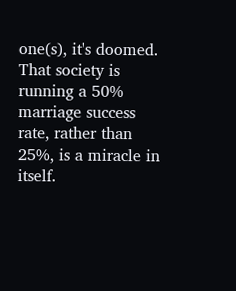one(s), it's doomed. That society is running a 50% marriage success rate, rather than 25%, is a miracle in itself.